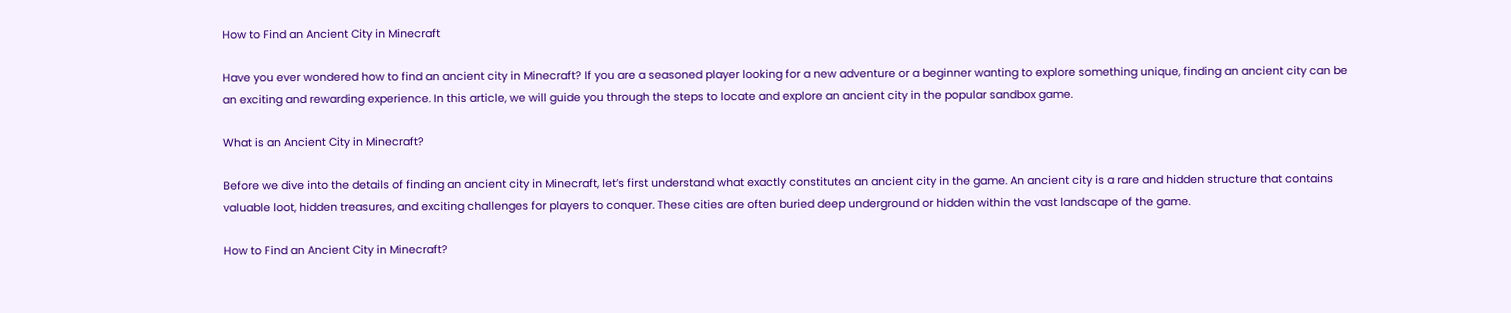How to Find an Ancient City in Minecraft

Have you ever wondered how to find an ancient city in Minecraft? If you are a seasoned player looking for a new adventure or a beginner wanting to explore something unique, finding an ancient city can be an exciting and rewarding experience. In this article, we will guide you through the steps to locate and explore an ancient city in the popular sandbox game.

What is an Ancient City in Minecraft?

Before we dive into the details of finding an ancient city in Minecraft, let’s first understand what exactly constitutes an ancient city in the game. An ancient city is a rare and hidden structure that contains valuable loot, hidden treasures, and exciting challenges for players to conquer. These cities are often buried deep underground or hidden within the vast landscape of the game.

How to Find an Ancient City in Minecraft?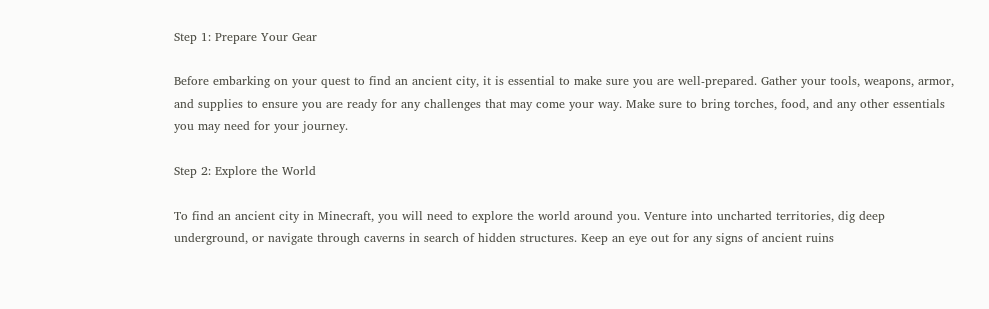Step 1: Prepare Your Gear

Before embarking on your quest to find an ancient city, it is essential to make sure you are well-prepared. Gather your tools, weapons, armor, and supplies to ensure you are ready for any challenges that may come your way. Make sure to bring torches, food, and any other essentials you may need for your journey.

Step 2: Explore the World

To find an ancient city in Minecraft, you will need to explore the world around you. Venture into uncharted territories, dig deep underground, or navigate through caverns in search of hidden structures. Keep an eye out for any signs of ancient ruins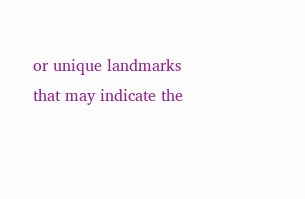or unique landmarks that may indicate the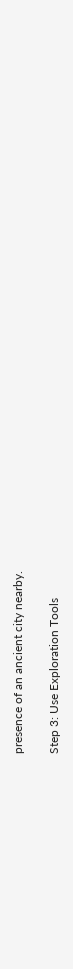presence of an ancient city nearby.

Step 3: Use Exploration Tools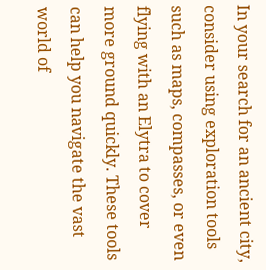In your search for an ancient city, consider using exploration tools such as maps, compasses, or even flying with an Elytra to cover more ground quickly. These tools can help you navigate the vast world of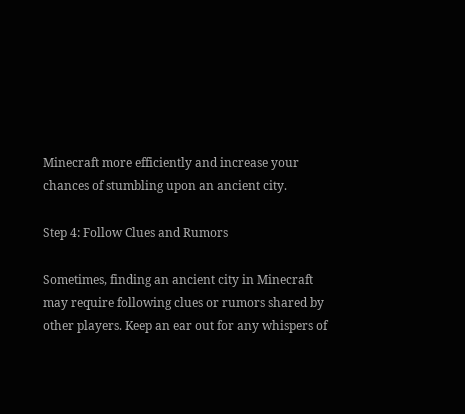Minecraft more efficiently and increase your chances of stumbling upon an ancient city.

Step 4: Follow Clues and Rumors

Sometimes, finding an ancient city in Minecraft may require following clues or rumors shared by other players. Keep an ear out for any whispers of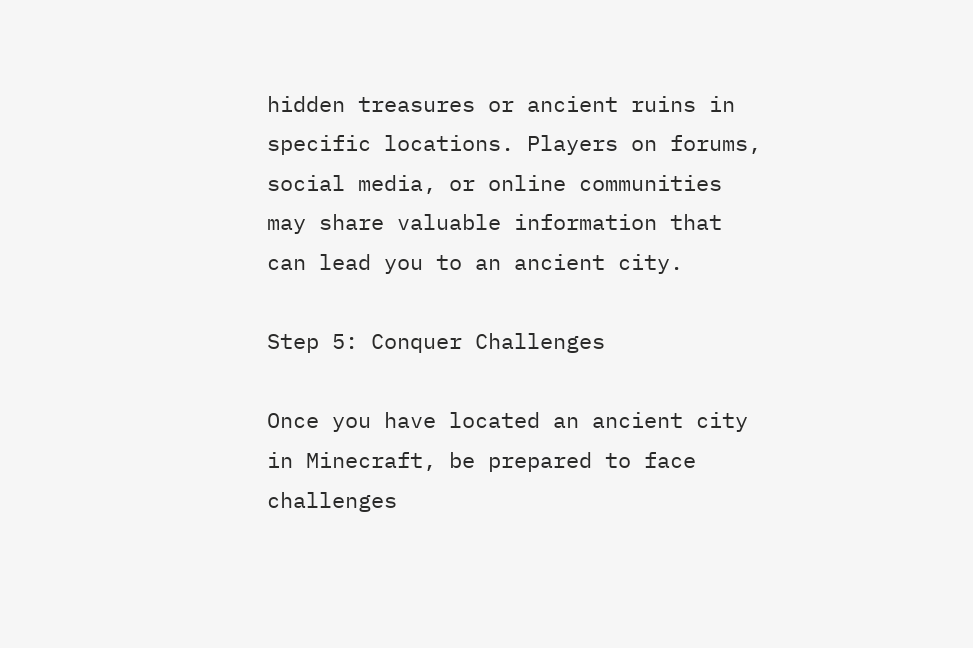hidden treasures or ancient ruins in specific locations. Players on forums, social media, or online communities may share valuable information that can lead you to an ancient city.

Step 5: Conquer Challenges

Once you have located an ancient city in Minecraft, be prepared to face challenges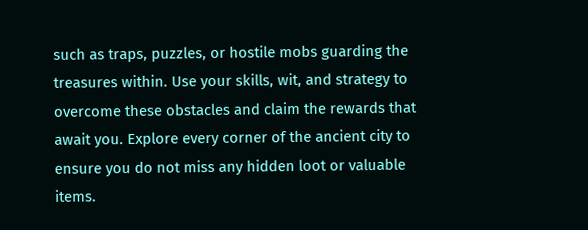such as traps, puzzles, or hostile mobs guarding the treasures within. Use your skills, wit, and strategy to overcome these obstacles and claim the rewards that await you. Explore every corner of the ancient city to ensure you do not miss any hidden loot or valuable items.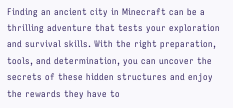Finding an ancient city in Minecraft can be a thrilling adventure that tests your exploration and survival skills. With the right preparation, tools, and determination, you can uncover the secrets of these hidden structures and enjoy the rewards they have to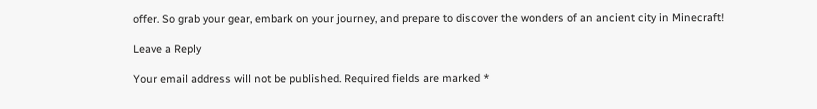offer. So grab your gear, embark on your journey, and prepare to discover the wonders of an ancient city in Minecraft!

Leave a Reply

Your email address will not be published. Required fields are marked *